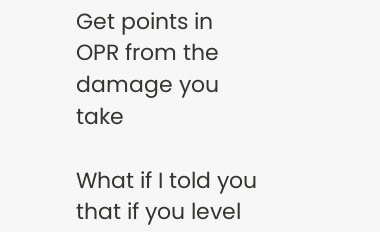Get points in OPR from the damage you take

What if I told you that if you level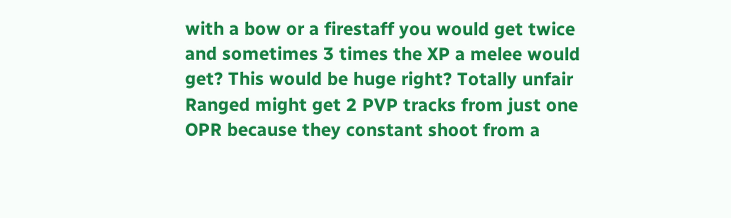with a bow or a firestaff you would get twice and sometimes 3 times the XP a melee would get? This would be huge right? Totally unfair
Ranged might get 2 PVP tracks from just one OPR because they constant shoot from a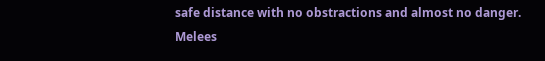safe distance with no obstractions and almost no danger.
Melees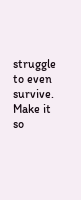struggle to even survive.
Make it so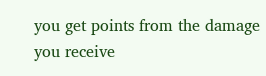you get points from the damage you receive